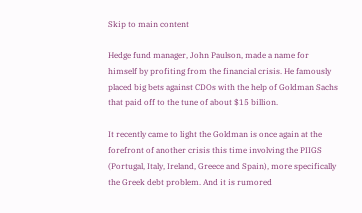Skip to main content

Hedge fund manager, John Paulson, made a name for himself by profiting from the financial crisis. He famously placed big bets against CDOs with the help of Goldman Sachs that paid off to the tune of about $15 billion.

It recently came to light the Goldman is once again at the forefront of another crisis this time involving the PIIGS (Portugal, Italy, Ireland, Greece and Spain), more specifically the Greek debt problem. And it is rumored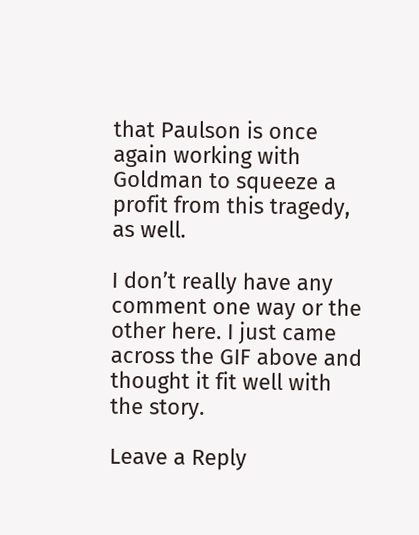that Paulson is once again working with Goldman to squeeze a profit from this tragedy, as well.

I don’t really have any comment one way or the other here. I just came across the GIF above and thought it fit well with the story.

Leave a Reply